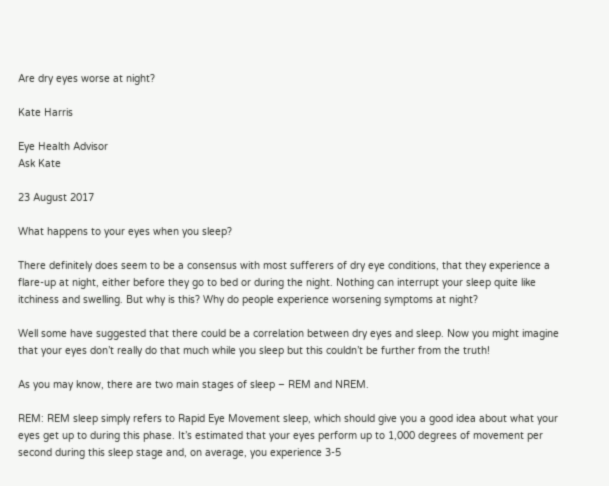Are dry eyes worse at night?

Kate Harris

Eye Health Advisor
Ask Kate

23 August 2017

What happens to your eyes when you sleep?

There definitely does seem to be a consensus with most sufferers of dry eye conditions, that they experience a flare-up at night, either before they go to bed or during the night. Nothing can interrupt your sleep quite like itchiness and swelling. But why is this? Why do people experience worsening symptoms at night?

Well some have suggested that there could be a correlation between dry eyes and sleep. Now you might imagine that your eyes don’t really do that much while you sleep but this couldn’t be further from the truth!

As you may know, there are two main stages of sleep – REM and NREM.

REM: REM sleep simply refers to Rapid Eye Movement sleep, which should give you a good idea about what your eyes get up to during this phase. It’s estimated that your eyes perform up to 1,000 degrees of movement per second during this sleep stage and, on average, you experience 3-5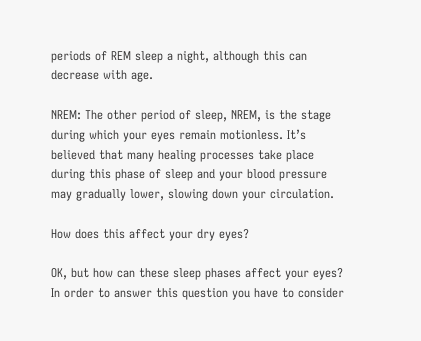periods of REM sleep a night, although this can decrease with age.

NREM: The other period of sleep, NREM, is the stage during which your eyes remain motionless. It’s believed that many healing processes take place during this phase of sleep and your blood pressure may gradually lower, slowing down your circulation.

How does this affect your dry eyes?

OK, but how can these sleep phases affect your eyes? In order to answer this question you have to consider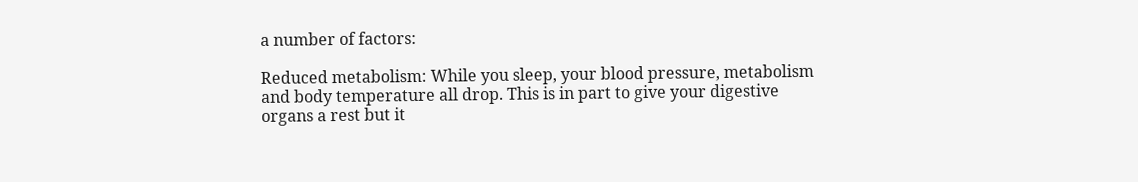a number of factors:

Reduced metabolism: While you sleep, your blood pressure, metabolism and body temperature all drop. This is in part to give your digestive organs a rest but it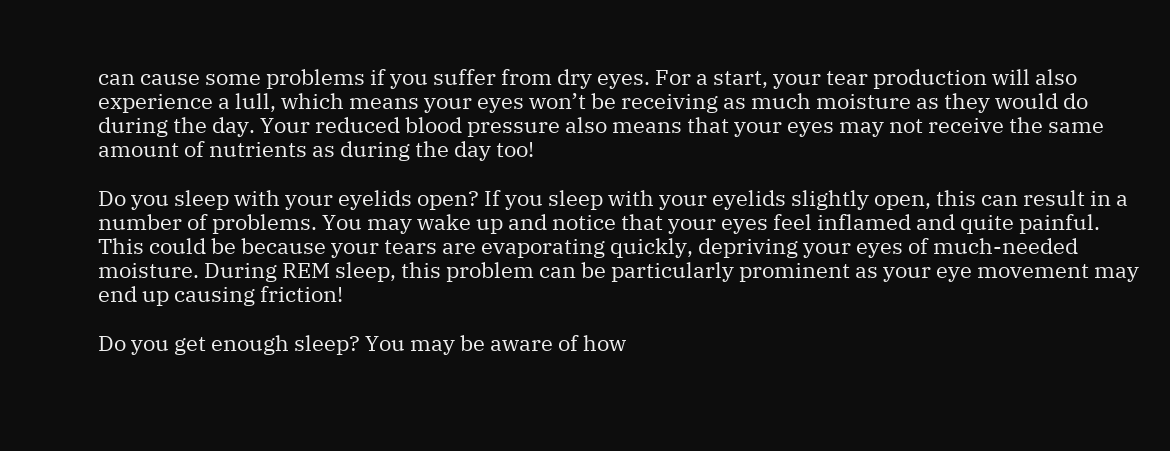can cause some problems if you suffer from dry eyes. For a start, your tear production will also experience a lull, which means your eyes won’t be receiving as much moisture as they would do during the day. Your reduced blood pressure also means that your eyes may not receive the same amount of nutrients as during the day too!

Do you sleep with your eyelids open? If you sleep with your eyelids slightly open, this can result in a number of problems. You may wake up and notice that your eyes feel inflamed and quite painful. This could be because your tears are evaporating quickly, depriving your eyes of much-needed moisture. During REM sleep, this problem can be particularly prominent as your eye movement may end up causing friction!

Do you get enough sleep? You may be aware of how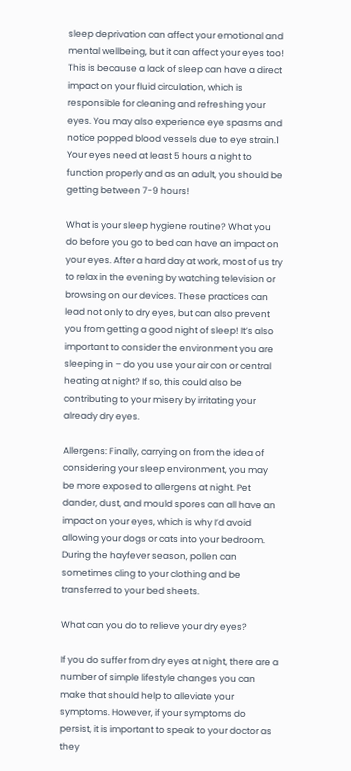sleep deprivation can affect your emotional and mental wellbeing, but it can affect your eyes too!  This is because a lack of sleep can have a direct impact on your fluid circulation, which is responsible for cleaning and refreshing your eyes. You may also experience eye spasms and notice popped blood vessels due to eye strain.1 Your eyes need at least 5 hours a night to function properly and as an adult, you should be getting between 7-9 hours!

What is your sleep hygiene routine? What you do before you go to bed can have an impact on your eyes. After a hard day at work, most of us try to relax in the evening by watching television or browsing on our devices. These practices can lead not only to dry eyes, but can also prevent you from getting a good night of sleep! It’s also important to consider the environment you are sleeping in – do you use your air con or central heating at night? If so, this could also be contributing to your misery by irritating your already dry eyes.

Allergens: Finally, carrying on from the idea of considering your sleep environment, you may be more exposed to allergens at night. Pet dander, dust, and mould spores can all have an impact on your eyes, which is why I’d avoid allowing your dogs or cats into your bedroom. During the hayfever season, pollen can sometimes cling to your clothing and be transferred to your bed sheets.

What can you do to relieve your dry eyes?

If you do suffer from dry eyes at night, there are a number of simple lifestyle changes you can make that should help to alleviate your symptoms. However, if your symptoms do persist, it is important to speak to your doctor as they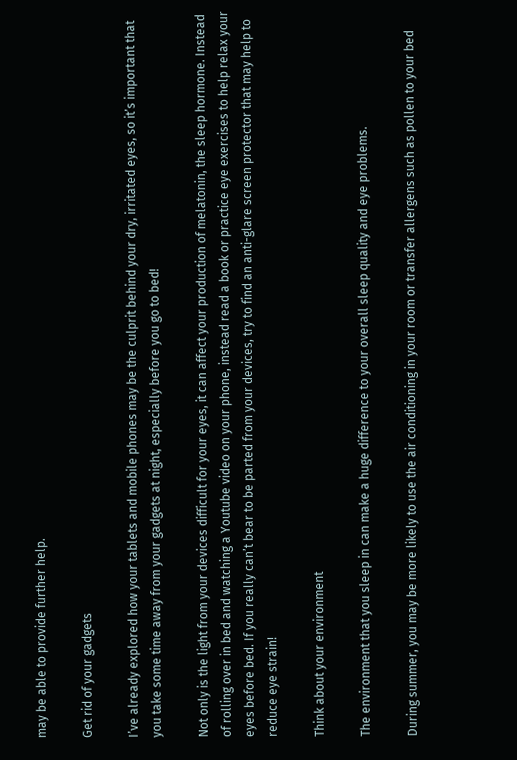may be able to provide further help.

Get rid of your gadgets

I’ve already explored how your tablets and mobile phones may be the culprit behind your dry, irritated eyes, so it’s important that you take some time away from your gadgets at night, especially before you go to bed!

Not only is the light from your devices difficult for your eyes, it can affect your production of melatonin, the sleep hormone. Instead of rolling over in bed and watching a Youtube video on your phone, instead read a book or practice eye exercises to help relax your eyes before bed. If you really can’t bear to be parted from your devices, try to find an anti-glare screen protector that may help to reduce eye strain!

Think about your environment

The environment that you sleep in can make a huge difference to your overall sleep quality and eye problems.

During summer, you may be more likely to use the air conditioning in your room or transfer allergens such as pollen to your bed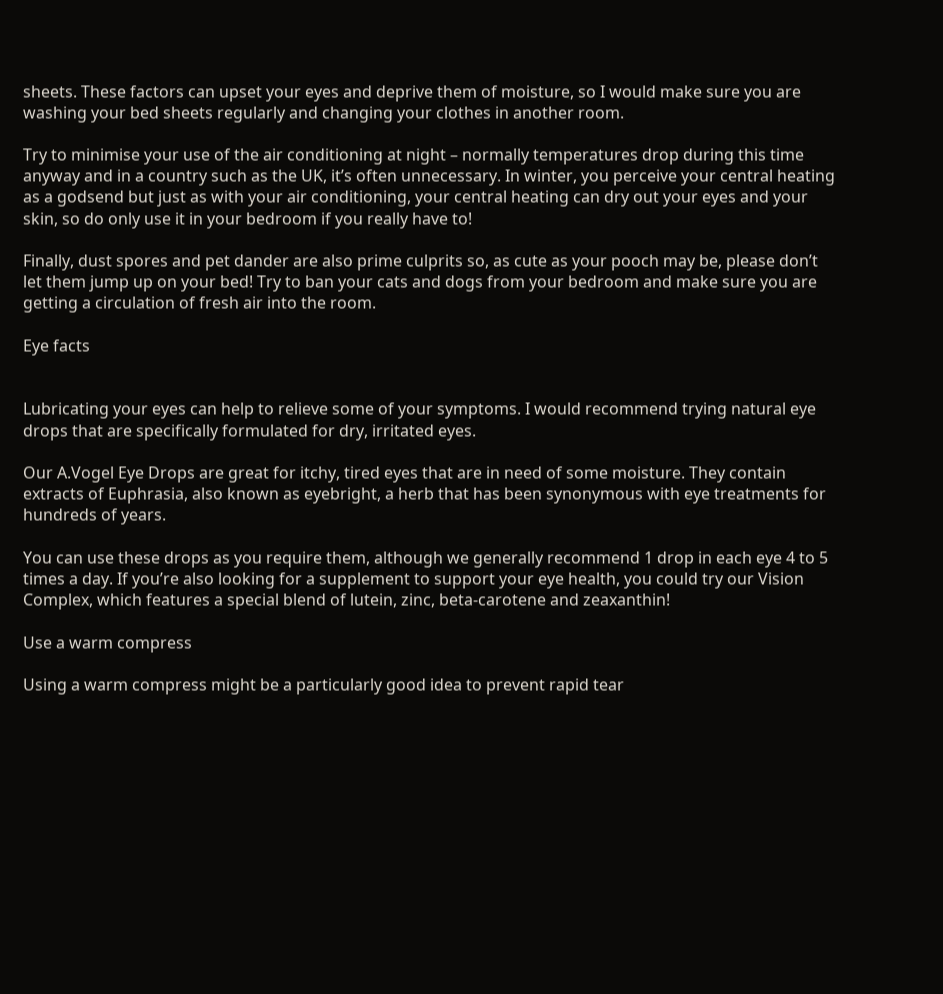sheets. These factors can upset your eyes and deprive them of moisture, so I would make sure you are washing your bed sheets regularly and changing your clothes in another room.

Try to minimise your use of the air conditioning at night – normally temperatures drop during this time anyway and in a country such as the UK, it’s often unnecessary. In winter, you perceive your central heating as a godsend but just as with your air conditioning, your central heating can dry out your eyes and your skin, so do only use it in your bedroom if you really have to!

Finally, dust spores and pet dander are also prime culprits so, as cute as your pooch may be, please don’t let them jump up on your bed! Try to ban your cats and dogs from your bedroom and make sure you are getting a circulation of fresh air into the room.

Eye facts


Lubricating your eyes can help to relieve some of your symptoms. I would recommend trying natural eye drops that are specifically formulated for dry, irritated eyes.

Our A.Vogel Eye Drops are great for itchy, tired eyes that are in need of some moisture. They contain extracts of Euphrasia, also known as eyebright, a herb that has been synonymous with eye treatments for hundreds of years.

You can use these drops as you require them, although we generally recommend 1 drop in each eye 4 to 5 times a day. If you’re also looking for a supplement to support your eye health, you could try our Vision Complex, which features a special blend of lutein, zinc, beta-carotene and zeaxanthin!

Use a warm compress

Using a warm compress might be a particularly good idea to prevent rapid tear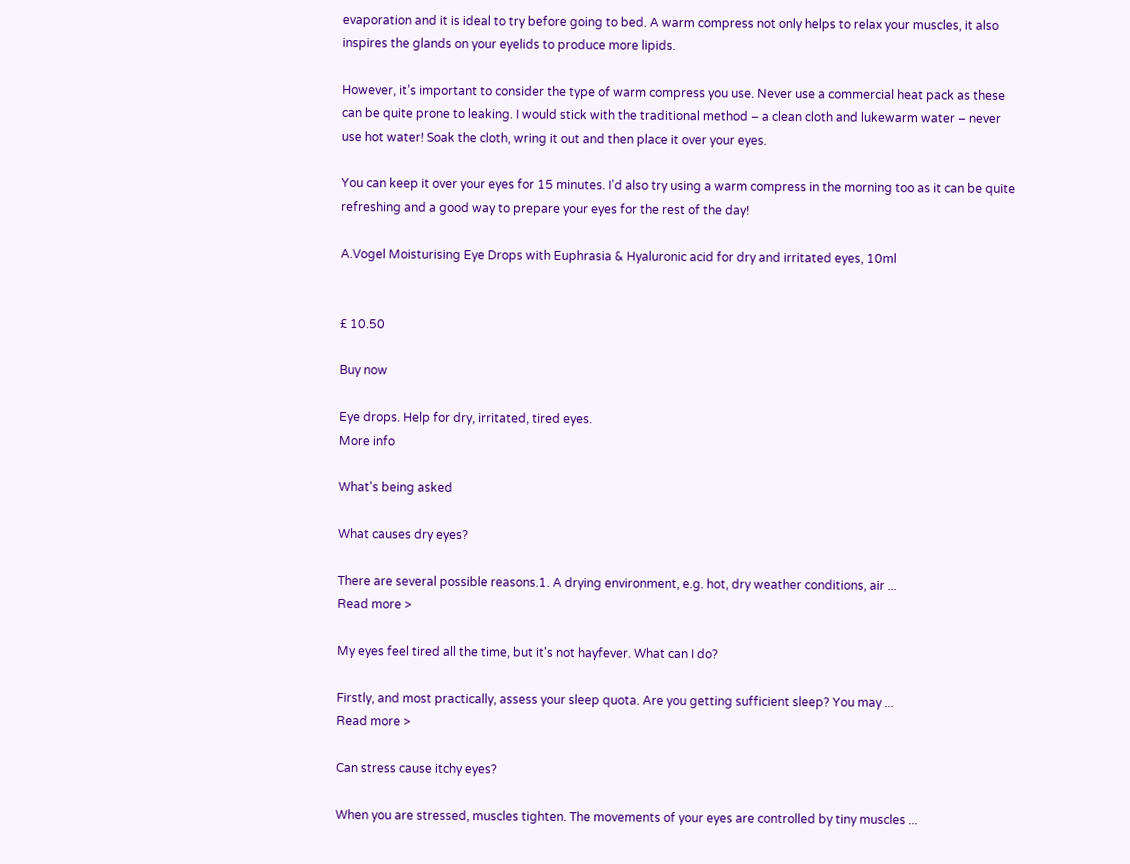evaporation and it is ideal to try before going to bed. A warm compress not only helps to relax your muscles, it also inspires the glands on your eyelids to produce more lipids.

However, it’s important to consider the type of warm compress you use. Never use a commercial heat pack as these can be quite prone to leaking. I would stick with the traditional method – a clean cloth and lukewarm water – never use hot water! Soak the cloth, wring it out and then place it over your eyes.

You can keep it over your eyes for 15 minutes. I’d also try using a warm compress in the morning too as it can be quite refreshing and a good way to prepare your eyes for the rest of the day!

A.Vogel Moisturising Eye Drops with Euphrasia & Hyaluronic acid for dry and irritated eyes, 10ml


£ 10.50

Buy now

Eye drops. Help for dry, irritated, tired eyes.
More info

What's being asked

What causes dry eyes?

There are several possible reasons.1. A drying environment, e.g. hot, dry weather conditions, air ...
Read more >

My eyes feel tired all the time, but it's not hayfever. What can I do?

Firstly, and most practically, assess your sleep quota. Are you getting sufficient sleep? You may ...
Read more >

Can stress cause itchy eyes?

When you are stressed, muscles tighten. The movements of your eyes are controlled by tiny muscles ...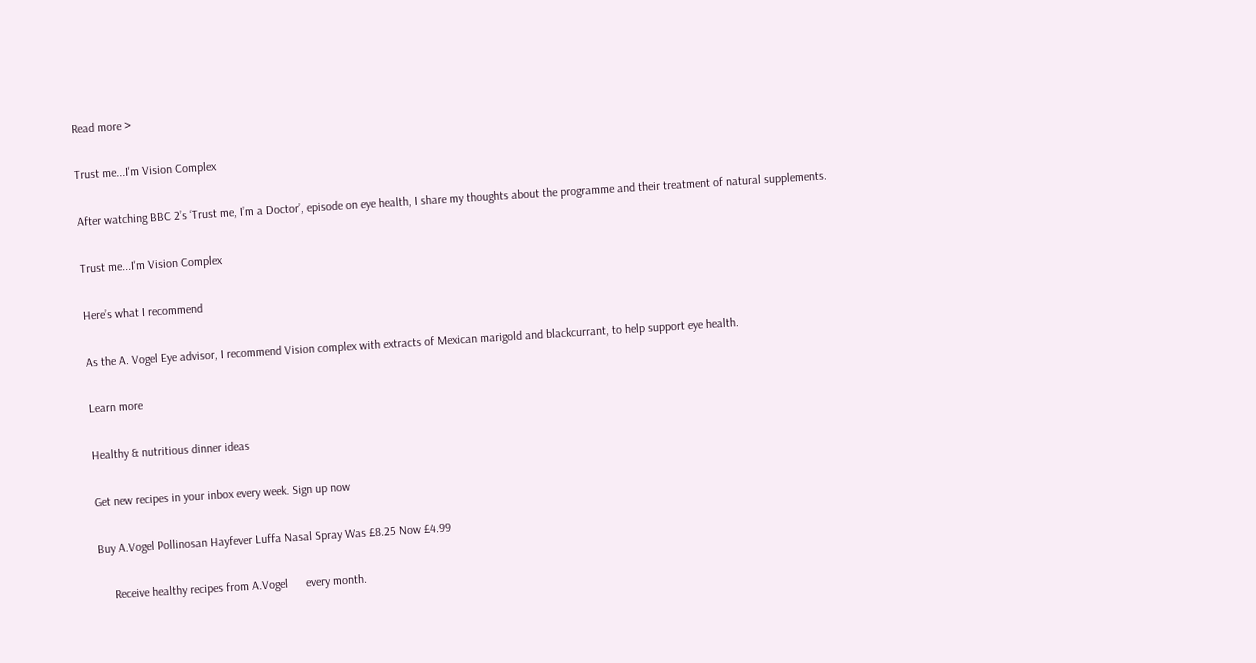Read more >

Trust me...I'm Vision Complex

After watching BBC 2’s ‘Trust me, I’m a Doctor’, episode on eye health, I share my thoughts about the programme and their treatment of natural supplements.

Trust me...I'm Vision Complex

Here’s what I recommend

As the A. Vogel Eye advisor, I recommend Vision complex with extracts of Mexican marigold and blackcurrant, to help support eye health.

Learn more

Healthy & nutritious dinner ideas

Get new recipes in your inbox every week. Sign up now

Buy A.Vogel Pollinosan Hayfever Luffa Nasal Spray Was £8.25 Now £4.99

     Receive healthy recipes from A.Vogel      every month.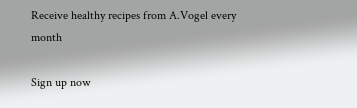Receive healthy recipes from A.Vogel every month

Sign up now